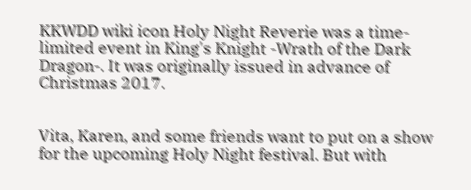KKWDD wiki icon Holy Night Reverie was a time-limited event in King's Knight -Wrath of the Dark Dragon-. It was originally issued in advance of Christmas 2017.


Vita, Karen, and some friends want to put on a show for the upcoming Holy Night festival. But with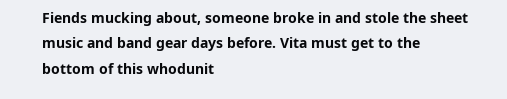Fiends mucking about, someone broke in and stole the sheet music and band gear days before. Vita must get to the bottom of this whodunit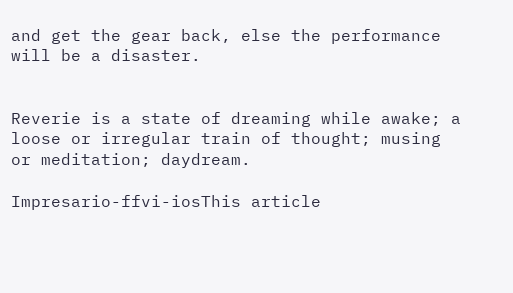and get the gear back, else the performance will be a disaster.


Reverie is a state of dreaming while awake; a loose or irregular train of thought; musing or meditation; daydream.

Impresario-ffvi-iosThis article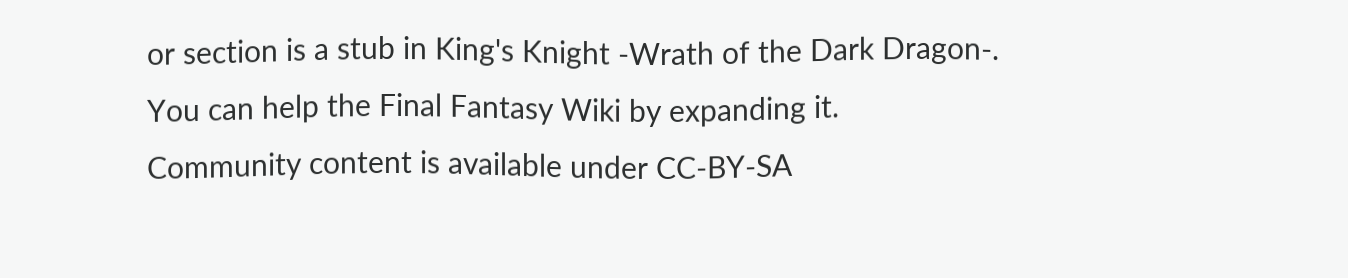or section is a stub in King's Knight -Wrath of the Dark Dragon-. You can help the Final Fantasy Wiki by expanding it.
Community content is available under CC-BY-SA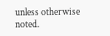unless otherwise noted.